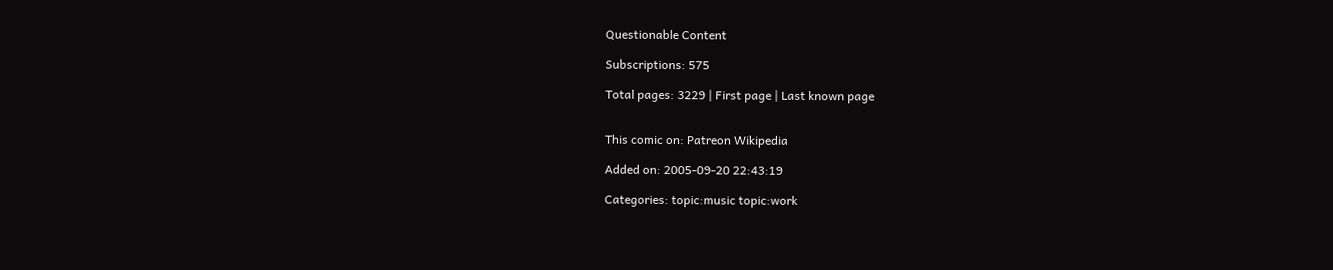Questionable Content

Subscriptions: 575

Total pages: 3229 | First page | Last known page


This comic on: Patreon Wikipedia

Added on: 2005-09-20 22:43:19

Categories: topic:music topic:work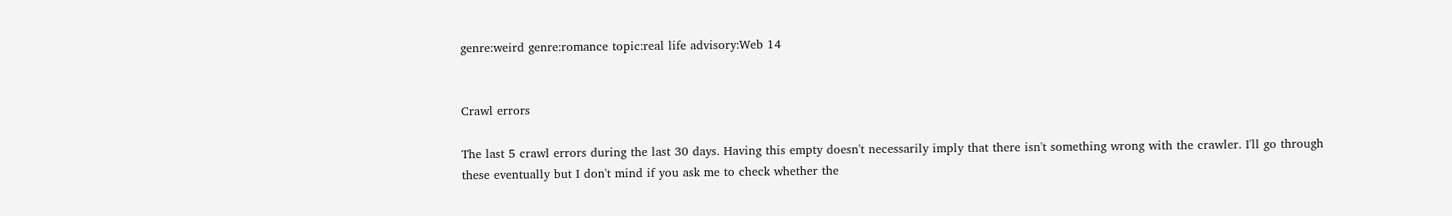genre:weird genre:romance topic:real life advisory:Web 14


Crawl errors

The last 5 crawl errors during the last 30 days. Having this empty doesn't necessarily imply that there isn't something wrong with the crawler. I'll go through these eventually but I don't mind if you ask me to check whether the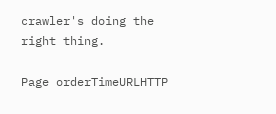crawler's doing the right thing.

Page orderTimeURLHTTP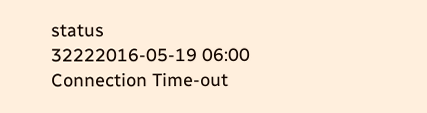status
32222016-05-19 06:00 Connection Time-out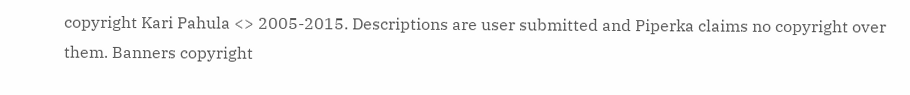copyright Kari Pahula <> 2005-2015. Descriptions are user submitted and Piperka claims no copyright over them. Banners copyright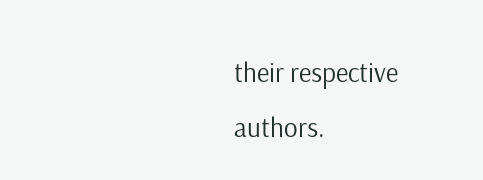their respective authors.